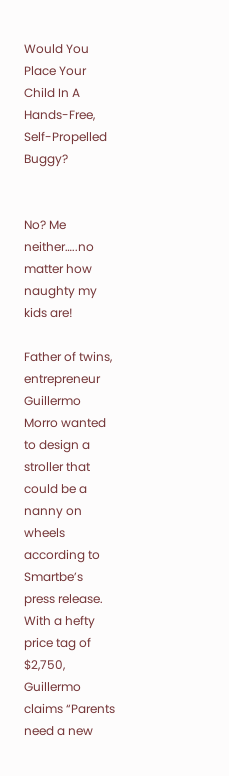Would You Place Your Child In A Hands-Free, Self-Propelled Buggy?


No? Me neither…..no matter how naughty my kids are!

Father of twins, entrepreneur Guillermo Morro wanted to design a stroller that could be a nanny on wheels according to Smartbe’s press release. With a hefty price tag of $2,750, Guillermo claims “Parents need a new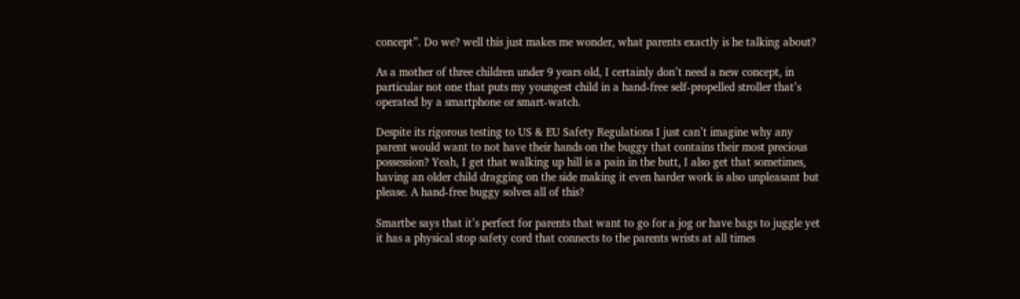concept”. Do we? well this just makes me wonder, what parents exactly is he talking about?

As a mother of three children under 9 years old, I certainly don’t need a new concept, in particular not one that puts my youngest child in a hand-free self-propelled stroller that’s operated by a smartphone or smart-watch.

Despite its rigorous testing to US & EU Safety Regulations I just can’t imagine why any parent would want to not have their hands on the buggy that contains their most precious possession? Yeah, I get that walking up hill is a pain in the butt, I also get that sometimes, having an older child dragging on the side making it even harder work is also unpleasant but please. A hand-free buggy solves all of this?

Smartbe says that it’s perfect for parents that want to go for a jog or have bags to juggle yet it has a physical stop safety cord that connects to the parents wrists at all times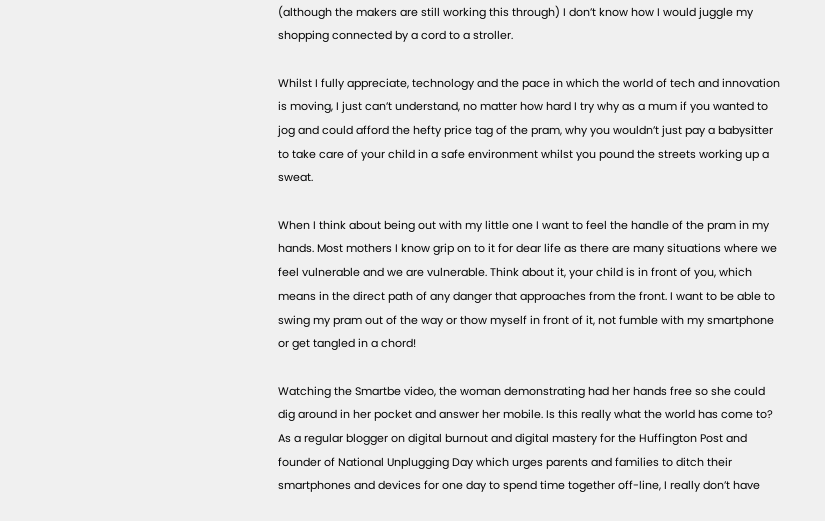(although the makers are still working this through) I don’t know how I would juggle my shopping connected by a cord to a stroller.

Whilst I fully appreciate, technology and the pace in which the world of tech and innovation is moving, I just can’t understand, no matter how hard I try why as a mum if you wanted to jog and could afford the hefty price tag of the pram, why you wouldn’t just pay a babysitter to take care of your child in a safe environment whilst you pound the streets working up a sweat.

When I think about being out with my little one I want to feel the handle of the pram in my hands. Most mothers I know grip on to it for dear life as there are many situations where we feel vulnerable and we are vulnerable. Think about it, your child is in front of you, which means in the direct path of any danger that approaches from the front. I want to be able to swing my pram out of the way or thow myself in front of it, not fumble with my smartphone or get tangled in a chord!

Watching the Smartbe video, the woman demonstrating had her hands free so she could dig around in her pocket and answer her mobile. Is this really what the world has come to? As a regular blogger on digital burnout and digital mastery for the Huffington Post and founder of National Unplugging Day which urges parents and families to ditch their smartphones and devices for one day to spend time together off-line, I really don’t have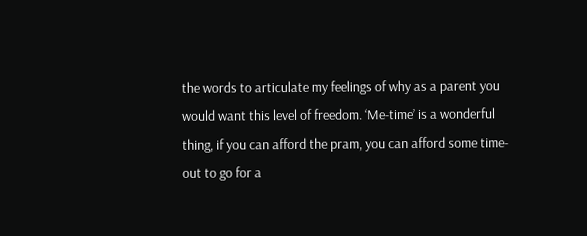the words to articulate my feelings of why as a parent you would want this level of freedom. ‘Me-time’ is a wonderful thing, if you can afford the pram, you can afford some time-out to go for a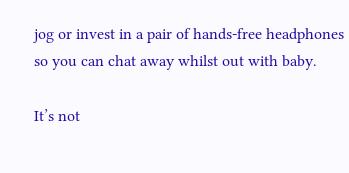jog or invest in a pair of hands-free headphones so you can chat away whilst out with baby.

It’s not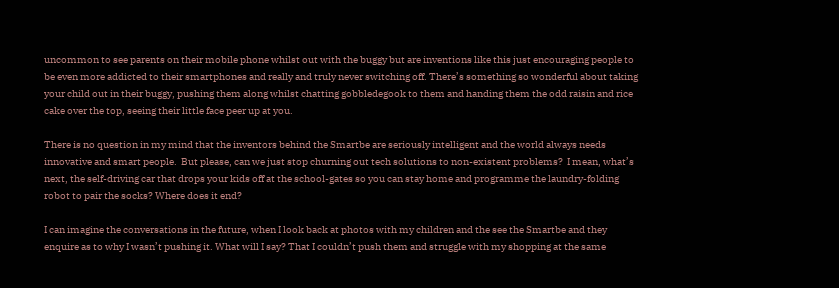uncommon to see parents on their mobile phone whilst out with the buggy but are inventions like this just encouraging people to be even more addicted to their smartphones and really and truly never switching off. There’s something so wonderful about taking your child out in their buggy, pushing them along whilst chatting gobbledegook to them and handing them the odd raisin and rice cake over the top, seeing their little face peer up at you.

There is no question in my mind that the inventors behind the Smartbe are seriously intelligent and the world always needs innovative and smart people.  But please, can we just stop churning out tech solutions to non-existent problems?  I mean, what’s next, the self-driving car that drops your kids off at the school-gates so you can stay home and programme the laundry-folding robot to pair the socks? Where does it end?

I can imagine the conversations in the future, when I look back at photos with my children and the see the Smartbe and they enquire as to why I wasn’t pushing it. What will I say? That I couldn’t push them and struggle with my shopping at the same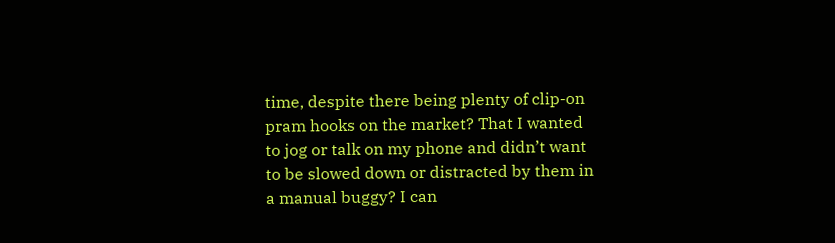time, despite there being plenty of clip-on pram hooks on the market? That I wanted to jog or talk on my phone and didn’t want to be slowed down or distracted by them in a manual buggy? I can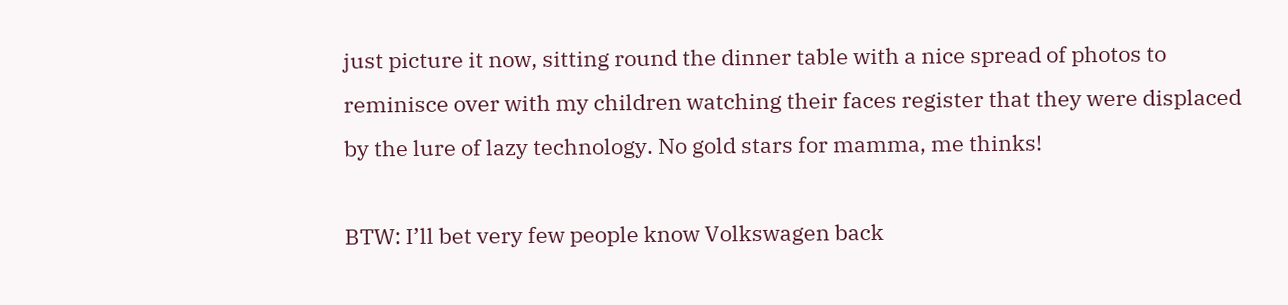just picture it now, sitting round the dinner table with a nice spread of photos to reminisce over with my children watching their faces register that they were displaced by the lure of lazy technology. No gold stars for mamma, me thinks!

BTW: I’ll bet very few people know Volkswagen back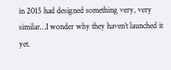in 2015 had designed something very, very similar…I wonder why they haven’t launched it yet.